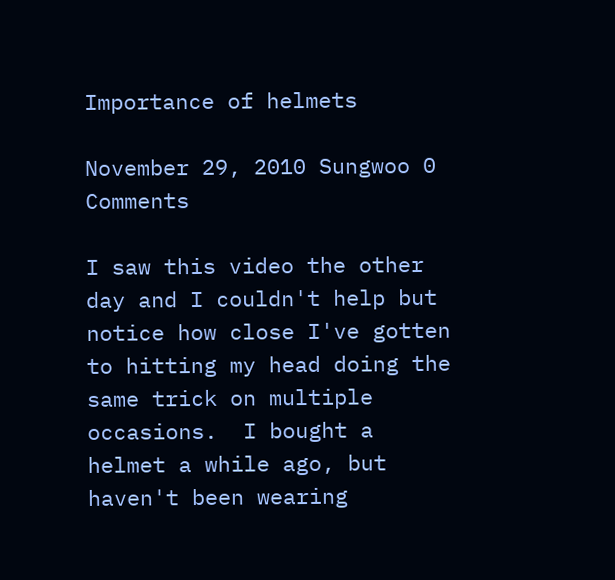Importance of helmets

November 29, 2010 Sungwoo 0 Comments

I saw this video the other day and I couldn't help but notice how close I've gotten to hitting my head doing the same trick on multiple occasions.  I bought a helmet a while ago, but haven't been wearing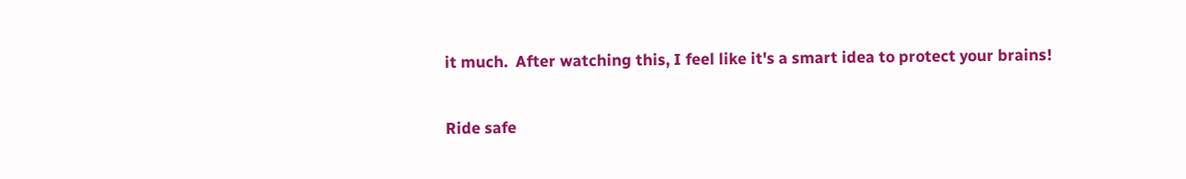it much.  After watching this, I feel like it's a smart idea to protect your brains!

Ride safe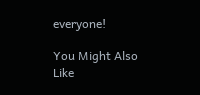everyone!

You Might Also Like